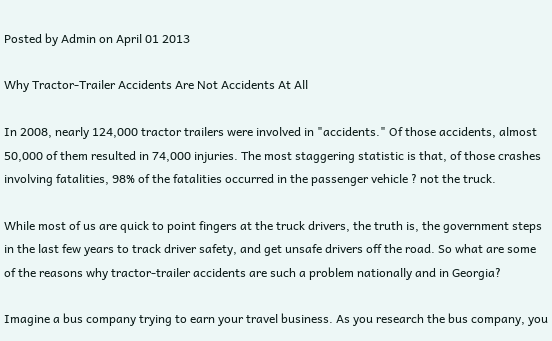Posted by Admin on April 01 2013

Why Tractor-Trailer Accidents Are Not Accidents At All

In 2008, nearly 124,000 tractor trailers were involved in "accidents." Of those accidents, almost 50,000 of them resulted in 74,000 injuries. The most staggering statistic is that, of those crashes involving fatalities, 98% of the fatalities occurred in the passenger vehicle ? not the truck.

While most of us are quick to point fingers at the truck drivers, the truth is, the government steps in the last few years to track driver safety, and get unsafe drivers off the road. So what are some of the reasons why tractor-trailer accidents are such a problem nationally and in Georgia?

Imagine a bus company trying to earn your travel business. As you research the bus company, you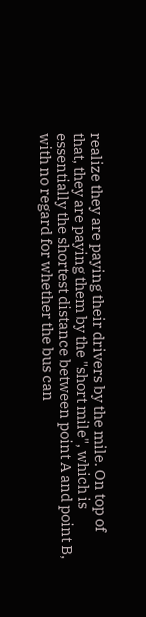realize they are paying their drivers by the mile. On top of that, they are paying them by the "short mile", which is essentially the shortest distance between point A and point B, with no regard for whether the bus can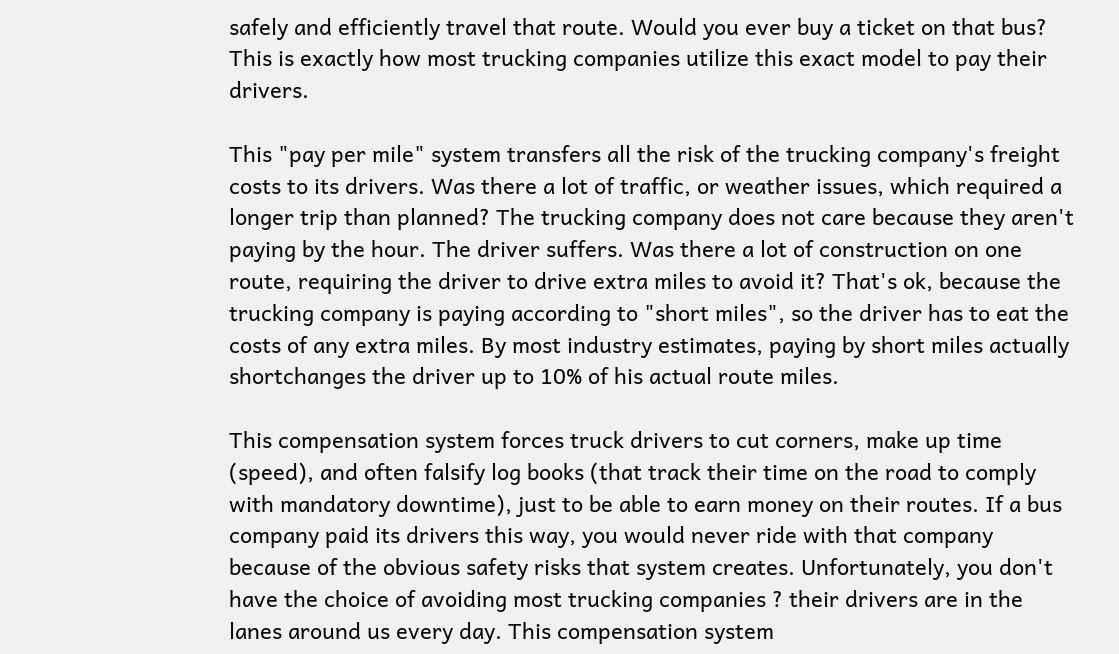safely and efficiently travel that route. Would you ever buy a ticket on that bus? This is exactly how most trucking companies utilize this exact model to pay their drivers.

This "pay per mile" system transfers all the risk of the trucking company's freight costs to its drivers. Was there a lot of traffic, or weather issues, which required a longer trip than planned? The trucking company does not care because they aren't paying by the hour. The driver suffers. Was there a lot of construction on one route, requiring the driver to drive extra miles to avoid it? That's ok, because the trucking company is paying according to "short miles", so the driver has to eat the costs of any extra miles. By most industry estimates, paying by short miles actually shortchanges the driver up to 10% of his actual route miles.

This compensation system forces truck drivers to cut corners, make up time (speed), and often falsify log books (that track their time on the road to comply with mandatory downtime), just to be able to earn money on their routes. If a bus company paid its drivers this way, you would never ride with that company because of the obvious safety risks that system creates. Unfortunately, you don't have the choice of avoiding most trucking companies ? their drivers are in the lanes around us every day. This compensation system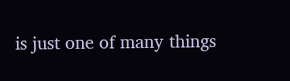is just one of many things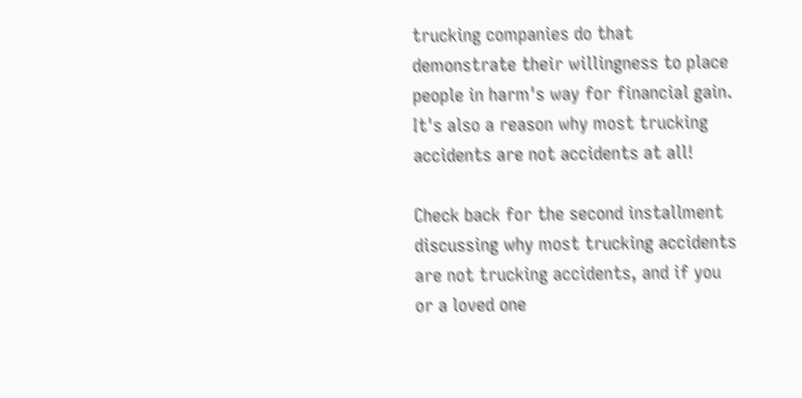trucking companies do that demonstrate their willingness to place people in harm's way for financial gain. It's also a reason why most trucking accidents are not accidents at all!

Check back for the second installment discussing why most trucking accidents are not trucking accidents, and if you or a loved one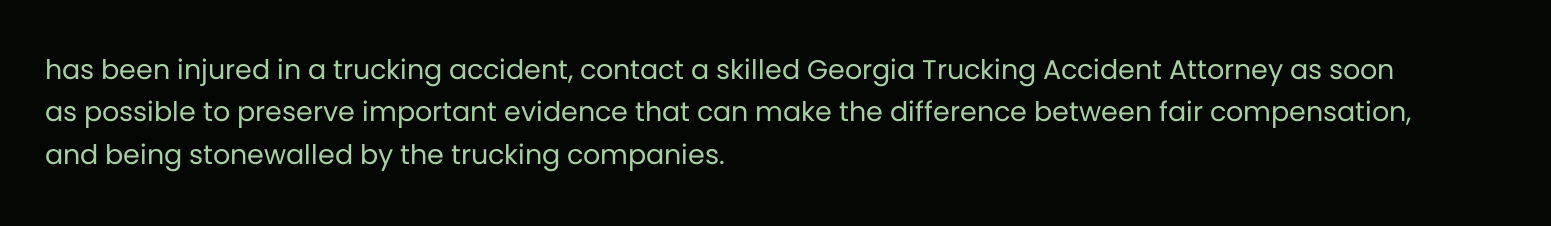has been injured in a trucking accident, contact a skilled Georgia Trucking Accident Attorney as soon as possible to preserve important evidence that can make the difference between fair compensation, and being stonewalled by the trucking companies.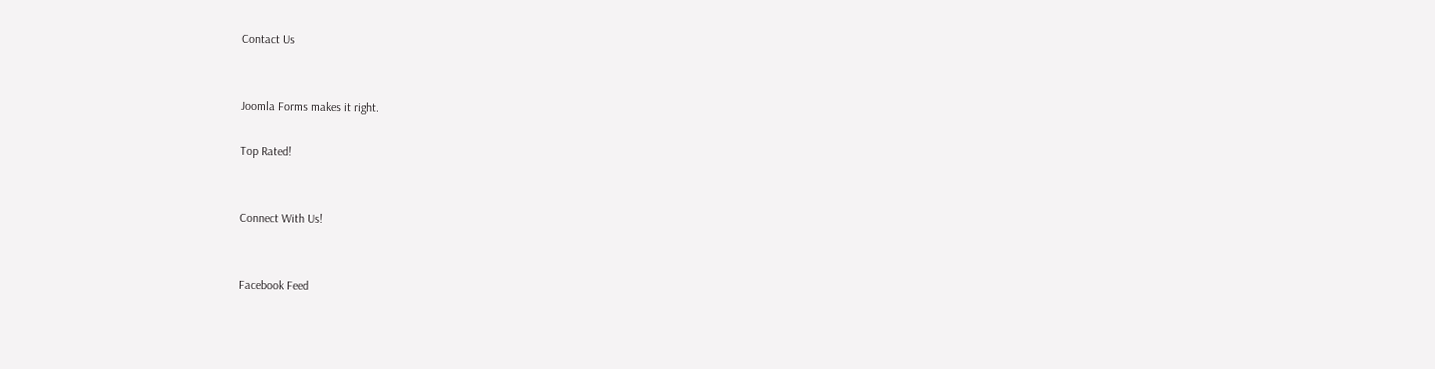Contact Us


Joomla Forms makes it right.

Top Rated!


Connect With Us!


Facebook Feed